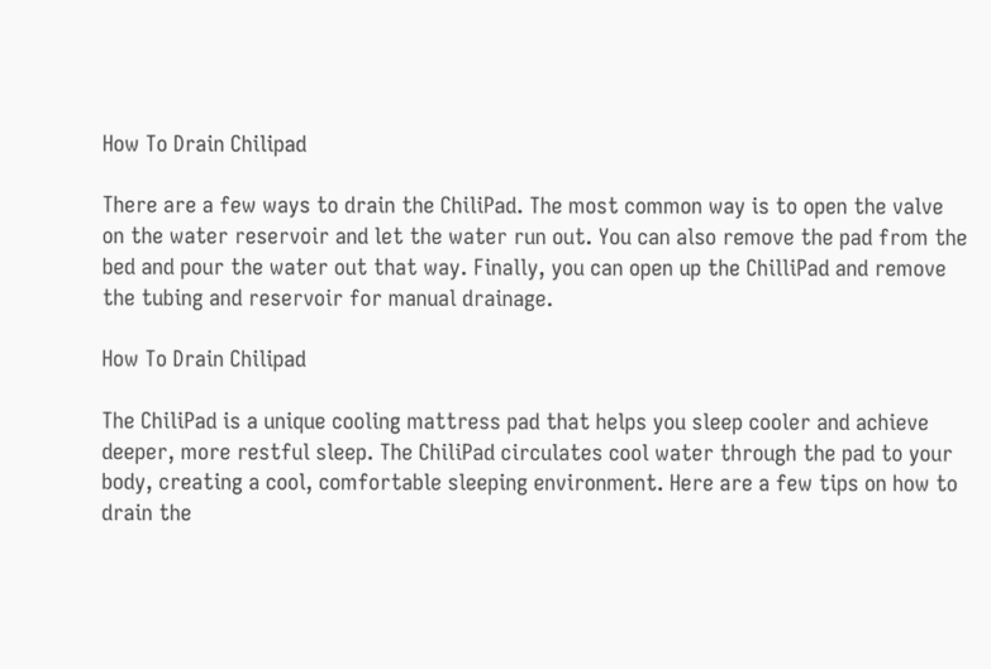How To Drain Chilipad

There are a few ways to drain the ChiliPad. The most common way is to open the valve on the water reservoir and let the water run out. You can also remove the pad from the bed and pour the water out that way. Finally, you can open up the ChilliPad and remove the tubing and reservoir for manual drainage.

How To Drain Chilipad

The ChiliPad is a unique cooling mattress pad that helps you sleep cooler and achieve deeper, more restful sleep. The ChiliPad circulates cool water through the pad to your body, creating a cool, comfortable sleeping environment. Here are a few tips on how to drain the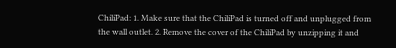ChiliPad: 1. Make sure that the ChiliPad is turned off and unplugged from the wall outlet. 2. Remove the cover of the ChiliPad by unzipping it and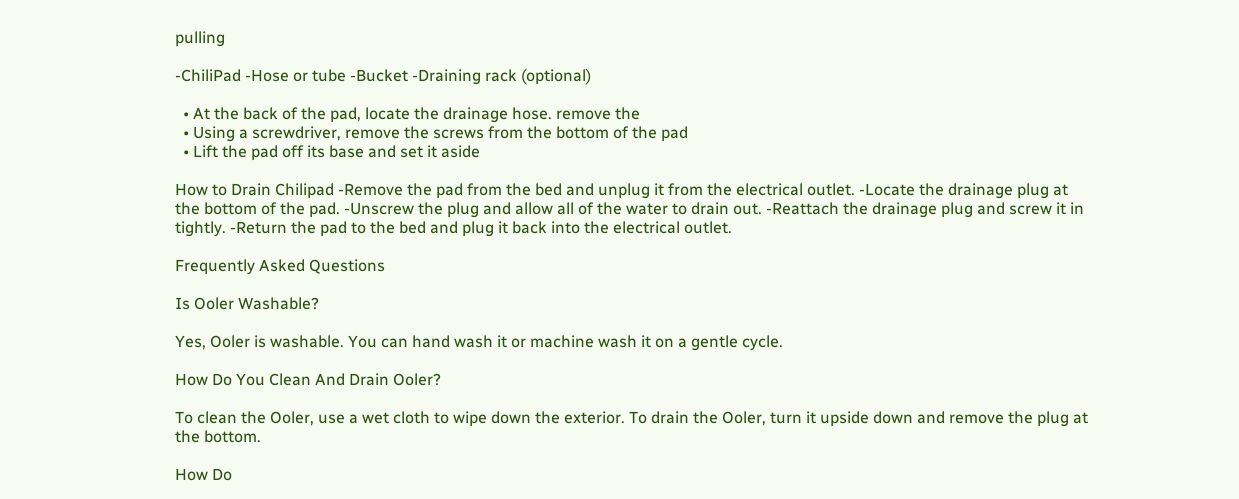pulling

-ChiliPad -Hose or tube -Bucket -Draining rack (optional)

  • At the back of the pad, locate the drainage hose. remove the
  • Using a screwdriver, remove the screws from the bottom of the pad
  • Lift the pad off its base and set it aside

How to Drain Chilipad -Remove the pad from the bed and unplug it from the electrical outlet. -Locate the drainage plug at the bottom of the pad. -Unscrew the plug and allow all of the water to drain out. -Reattach the drainage plug and screw it in tightly. -Return the pad to the bed and plug it back into the electrical outlet.

Frequently Asked Questions

Is Ooler Washable?

Yes, Ooler is washable. You can hand wash it or machine wash it on a gentle cycle.

How Do You Clean And Drain Ooler?

To clean the Ooler, use a wet cloth to wipe down the exterior. To drain the Ooler, turn it upside down and remove the plug at the bottom.

How Do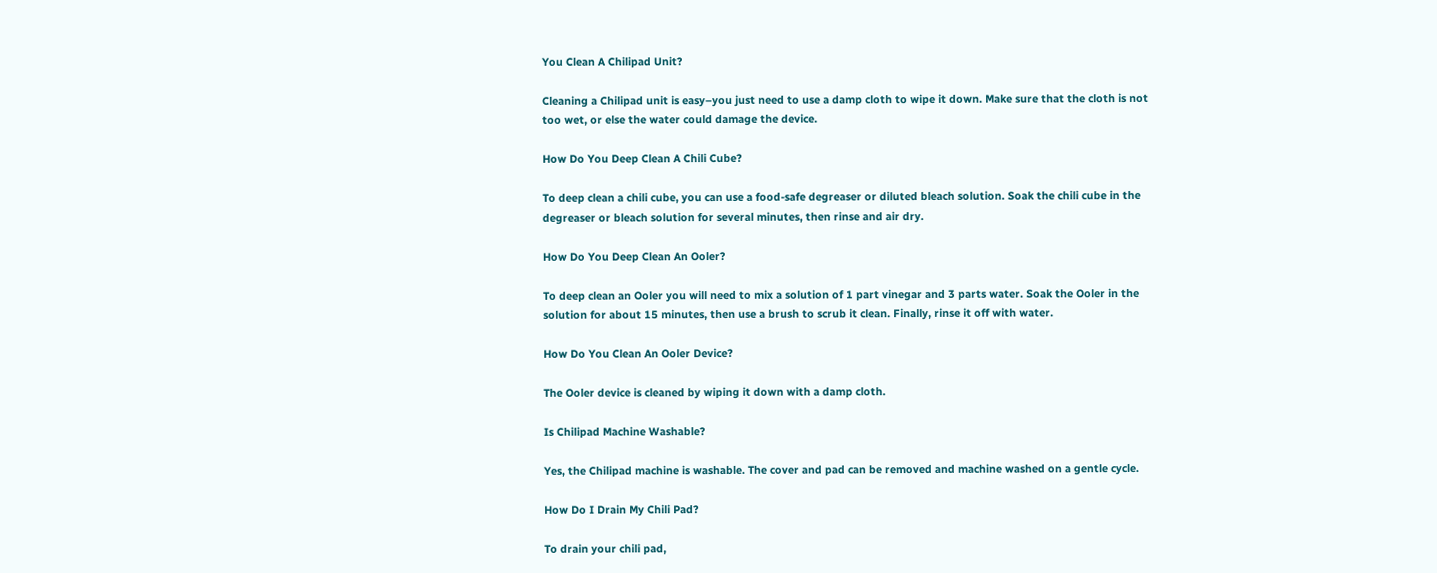You Clean A Chilipad Unit?

Cleaning a Chilipad unit is easy–you just need to use a damp cloth to wipe it down. Make sure that the cloth is not too wet, or else the water could damage the device.

How Do You Deep Clean A Chili Cube?

To deep clean a chili cube, you can use a food-safe degreaser or diluted bleach solution. Soak the chili cube in the degreaser or bleach solution for several minutes, then rinse and air dry.

How Do You Deep Clean An Ooler?

To deep clean an Ooler you will need to mix a solution of 1 part vinegar and 3 parts water. Soak the Ooler in the solution for about 15 minutes, then use a brush to scrub it clean. Finally, rinse it off with water.

How Do You Clean An Ooler Device?

The Ooler device is cleaned by wiping it down with a damp cloth.

Is Chilipad Machine Washable?

Yes, the Chilipad machine is washable. The cover and pad can be removed and machine washed on a gentle cycle.

How Do I Drain My Chili Pad?

To drain your chili pad,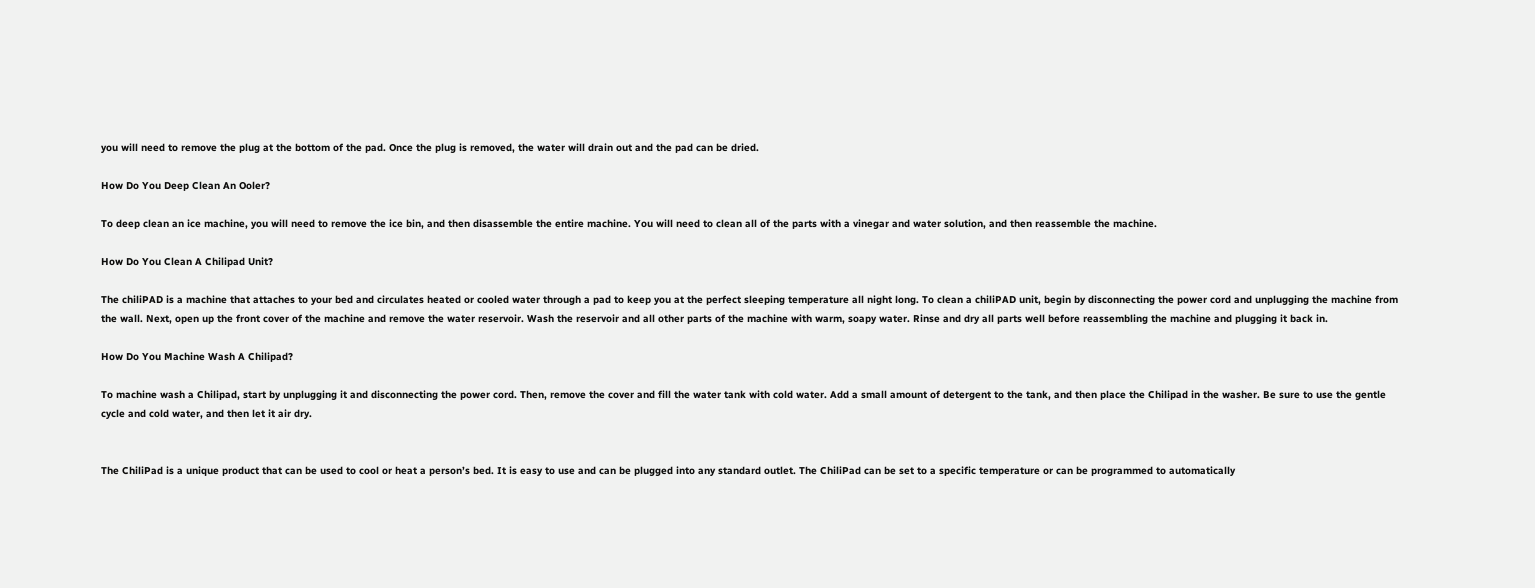you will need to remove the plug at the bottom of the pad. Once the plug is removed, the water will drain out and the pad can be dried.

How Do You Deep Clean An Ooler?

To deep clean an ice machine, you will need to remove the ice bin, and then disassemble the entire machine. You will need to clean all of the parts with a vinegar and water solution, and then reassemble the machine.

How Do You Clean A Chilipad Unit?

The chiliPAD is a machine that attaches to your bed and circulates heated or cooled water through a pad to keep you at the perfect sleeping temperature all night long. To clean a chiliPAD unit, begin by disconnecting the power cord and unplugging the machine from the wall. Next, open up the front cover of the machine and remove the water reservoir. Wash the reservoir and all other parts of the machine with warm, soapy water. Rinse and dry all parts well before reassembling the machine and plugging it back in.

How Do You Machine Wash A Chilipad?

To machine wash a Chilipad, start by unplugging it and disconnecting the power cord. Then, remove the cover and fill the water tank with cold water. Add a small amount of detergent to the tank, and then place the Chilipad in the washer. Be sure to use the gentle cycle and cold water, and then let it air dry.


The ChiliPad is a unique product that can be used to cool or heat a person’s bed. It is easy to use and can be plugged into any standard outlet. The ChiliPad can be set to a specific temperature or can be programmed to automatically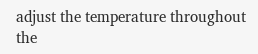adjust the temperature throughout the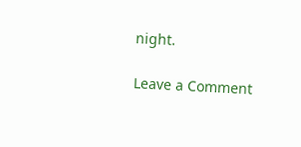night.

Leave a Comment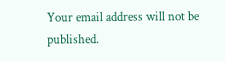Your email address will not be published.